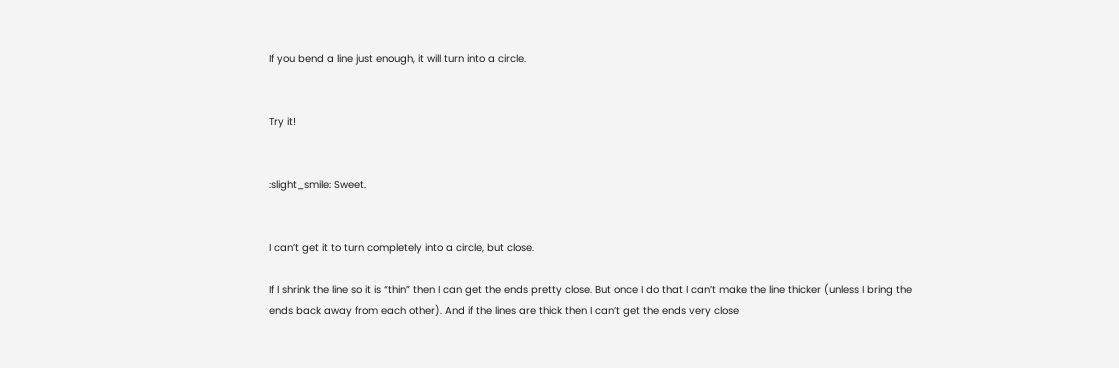If you bend a line just enough, it will turn into a circle.


Try it!


:slight_smile: Sweet.


I can’t get it to turn completely into a circle, but close.

If I shrink the line so it is “thin” then I can get the ends pretty close. But once I do that I can’t make the line thicker (unless I bring the ends back away from each other). And if the lines are thick then I can’t get the ends very close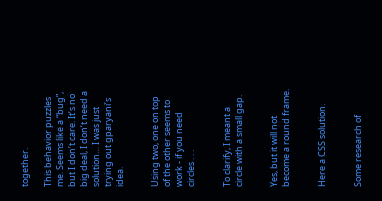together.

This behavior puzzles me. Seems like a “bug”, but I don’t care. It’s no big deal, I don’t need a solution… I was just trying out gparyani’s idea.


Using two, one on top of the other seems to work - if you need circles . . .


To clarify, I meant a circle with a small gap.


Yes, but it will not become a round frame.


Here a CSS solution.


Some research of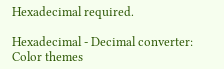Hexadecimal required.

Hexadecimal - Decimal converter:
Color themes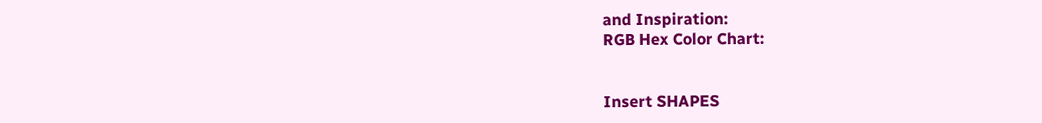and Inspiration:
RGB Hex Color Chart:


Insert SHAPES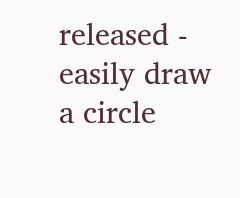released - easily draw a circle